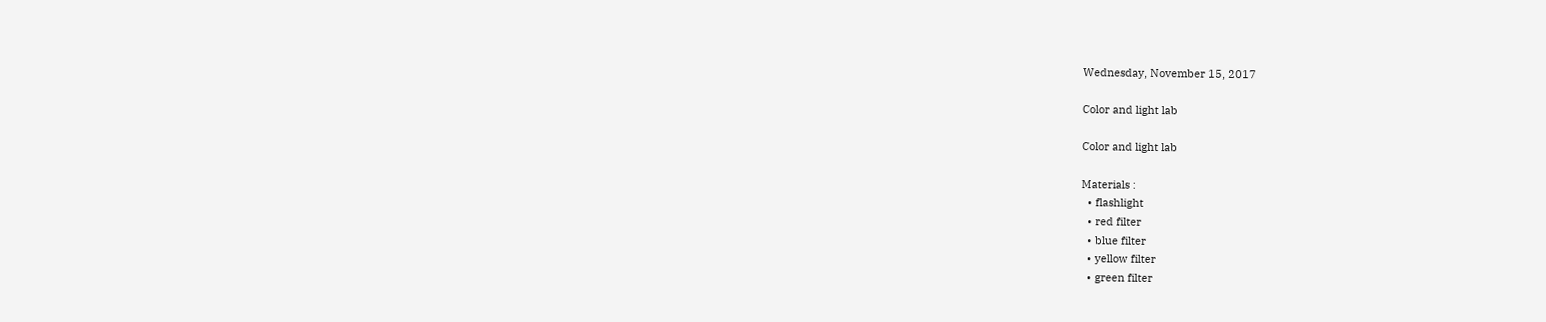Wednesday, November 15, 2017

Color and light lab

Color and light lab

Materials :
  • flashlight
  • red filter
  • blue filter
  • yellow filter
  • green filter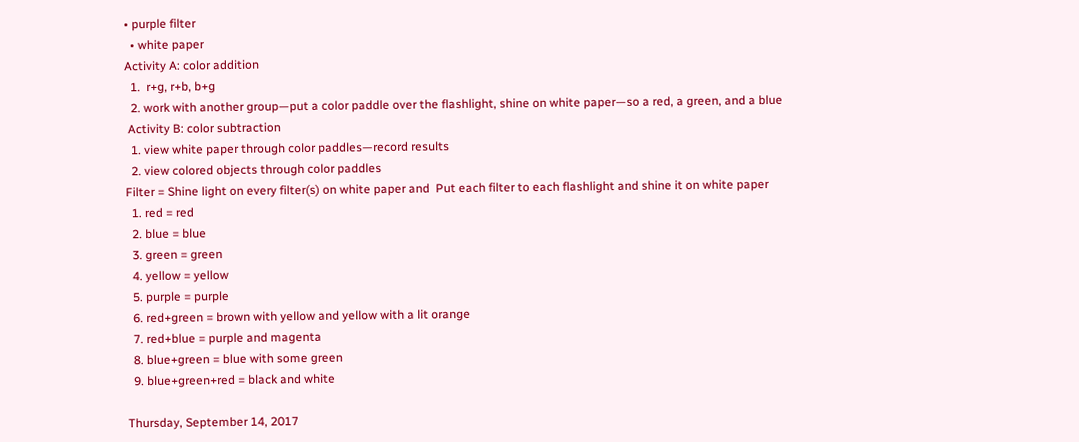• purple filter
  • white paper
Activity A: color addition
  1.  r+g, r+b, b+g
  2. work with another group—put a color paddle over the flashlight, shine on white paper—so a red, a green, and a blue
 Activity B: color subtraction
  1. view white paper through color paddles—record results
  2. view colored objects through color paddles
Filter = Shine light on every filter(s) on white paper and  Put each filter to each flashlight and shine it on white paper
  1. red = red
  2. blue = blue
  3. green = green
  4. yellow = yellow
  5. purple = purple
  6. red+green = brown with yellow and yellow with a lit orange
  7. red+blue = purple and magenta
  8. blue+green = blue with some green
  9. blue+green+red = black and white

Thursday, September 14, 2017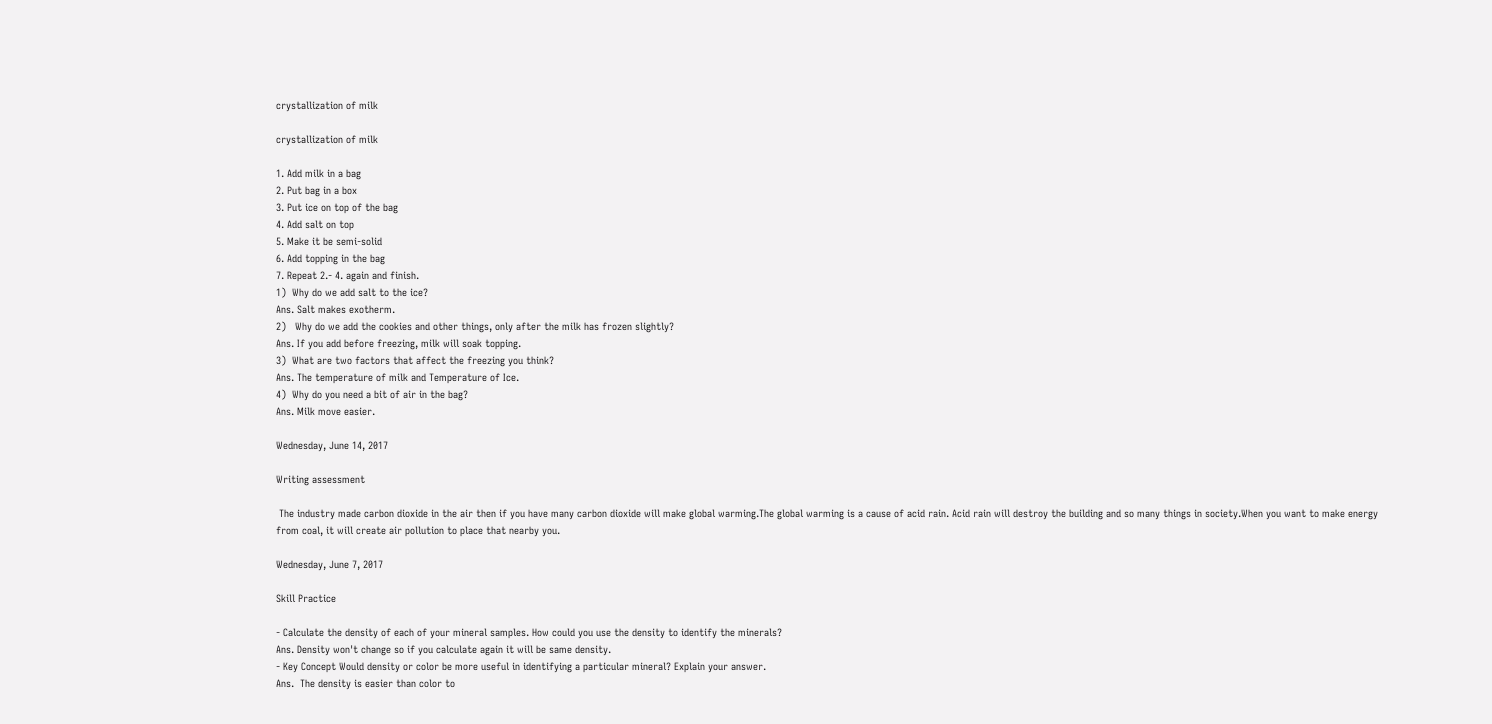crystallization of milk

crystallization of milk

1. Add milk in a bag
2. Put bag in a box
3. Put ice on top of the bag
4. Add salt on top
5. Make it be semi-solid
6. Add topping in the bag
7. Repeat 2.- 4. again and finish.
1)  Why do we add salt to the ice?
Ans. Salt makes exotherm.
2)   Why do we add the cookies and other things, only after the milk has frozen slightly?
Ans. If you add before freezing, milk will soak topping.
3)  What are two factors that affect the freezing you think?
Ans. The temperature of milk and Temperature of Ice.
4)  Why do you need a bit of air in the bag?
Ans. Milk move easier.

Wednesday, June 14, 2017

Writing assessment

 The industry made carbon dioxide in the air then if you have many carbon dioxide will make global warming.The global warming is a cause of acid rain. Acid rain will destroy the building and so many things in society.When you want to make energy from coal, it will create air pollution to place that nearby you.

Wednesday, June 7, 2017

Skill Practice

- Calculate the density of each of your mineral samples. How could you use the density to identify the minerals?
Ans. Density won't change so if you calculate again it will be same density.
- Key Concept Would density or color be more useful in identifying a particular mineral? Explain your answer.
Ans.  The density is easier than color to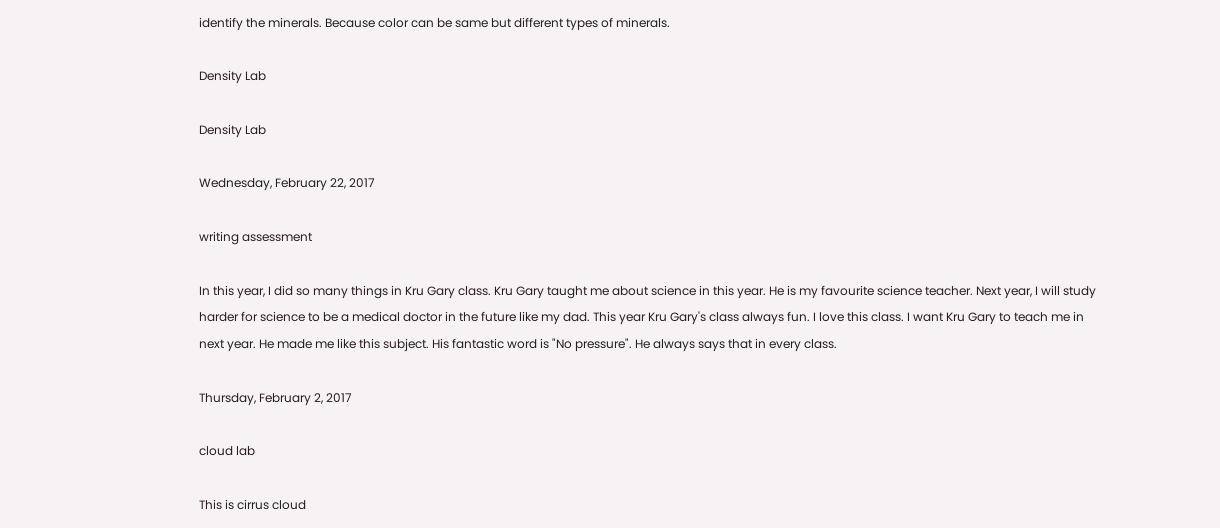identify the minerals. Because color can be same but different types of minerals.

Density Lab

Density Lab

Wednesday, February 22, 2017

writing assessment

In this year, I did so many things in Kru Gary class. Kru Gary taught me about science in this year. He is my favourite science teacher. Next year, I will study harder for science to be a medical doctor in the future like my dad. This year Kru Gary's class always fun. I love this class. I want Kru Gary to teach me in next year. He made me like this subject. His fantastic word is "No pressure". He always says that in every class.

Thursday, February 2, 2017

cloud lab

This is cirrus cloud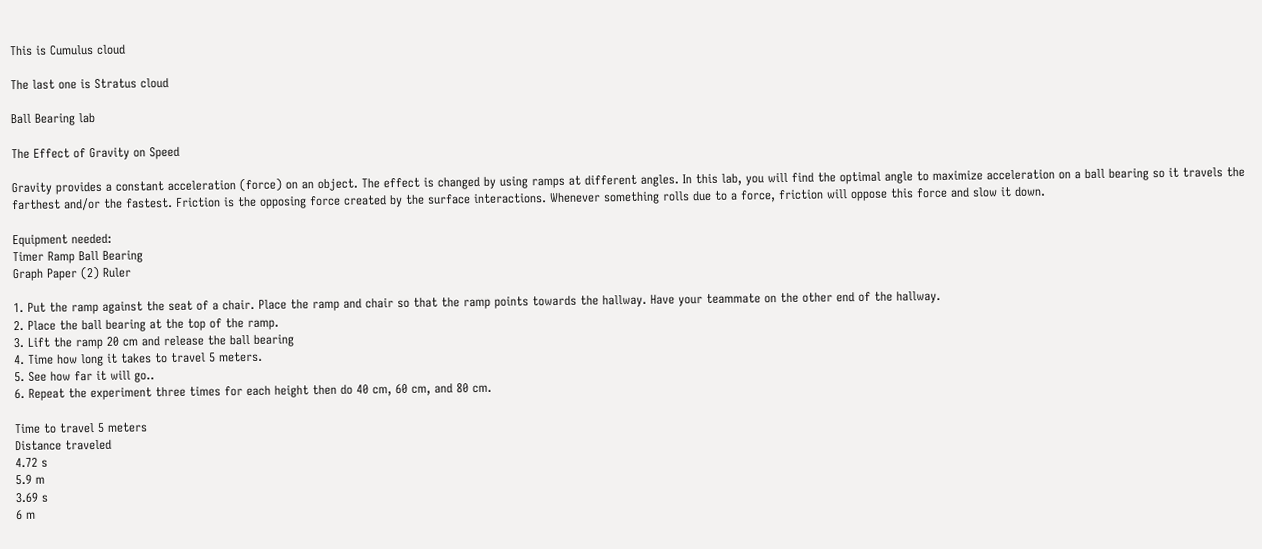This is Cumulus cloud

The last one is Stratus cloud

Ball Bearing lab

The Effect of Gravity on Speed

Gravity provides a constant acceleration (force) on an object. The effect is changed by using ramps at different angles. In this lab, you will find the optimal angle to maximize acceleration on a ball bearing so it travels the farthest and/or the fastest. Friction is the opposing force created by the surface interactions. Whenever something rolls due to a force, friction will oppose this force and slow it down.

Equipment needed:
Timer Ramp Ball Bearing
Graph Paper (2) Ruler

1. Put the ramp against the seat of a chair. Place the ramp and chair so that the ramp points towards the hallway. Have your teammate on the other end of the hallway.
2. Place the ball bearing at the top of the ramp.
3. Lift the ramp 20 cm and release the ball bearing
4. Time how long it takes to travel 5 meters.
5. See how far it will go..
6. Repeat the experiment three times for each height then do 40 cm, 60 cm, and 80 cm.

Time to travel 5 meters
Distance traveled
4.72 s
5.9 m
3.69 s
6 m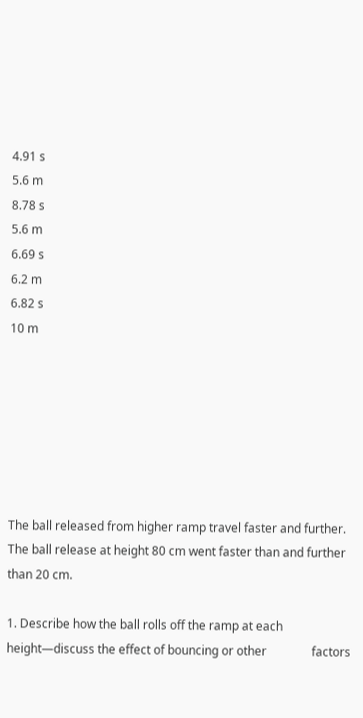4.91 s
5.6 m
8.78 s
5.6 m
6.69 s
6.2 m
6.82 s
10 m







The ball released from higher ramp travel faster and further. The ball release at height 80 cm went faster than and further than 20 cm.

1. Describe how the ball rolls off the ramp at each height—discuss the effect of bouncing or other               factors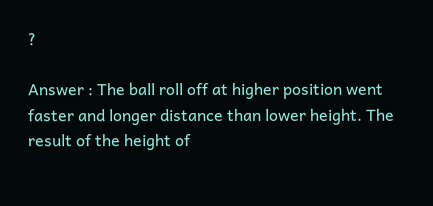?

Answer : The ball roll off at higher position went faster and longer distance than lower height. The result of the height of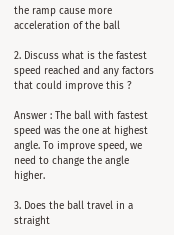the ramp cause more acceleration of the ball

2. Discuss what is the fastest speed reached and any factors that could improve this ?

Answer : The ball with fastest speed was the one at highest angle. To improve speed, we need to change the angle higher.

3. Does the ball travel in a straight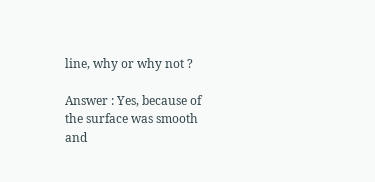line, why or why not ?

Answer : Yes, because of the surface was smooth and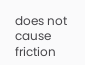does not cause friction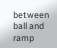between ball and ramp